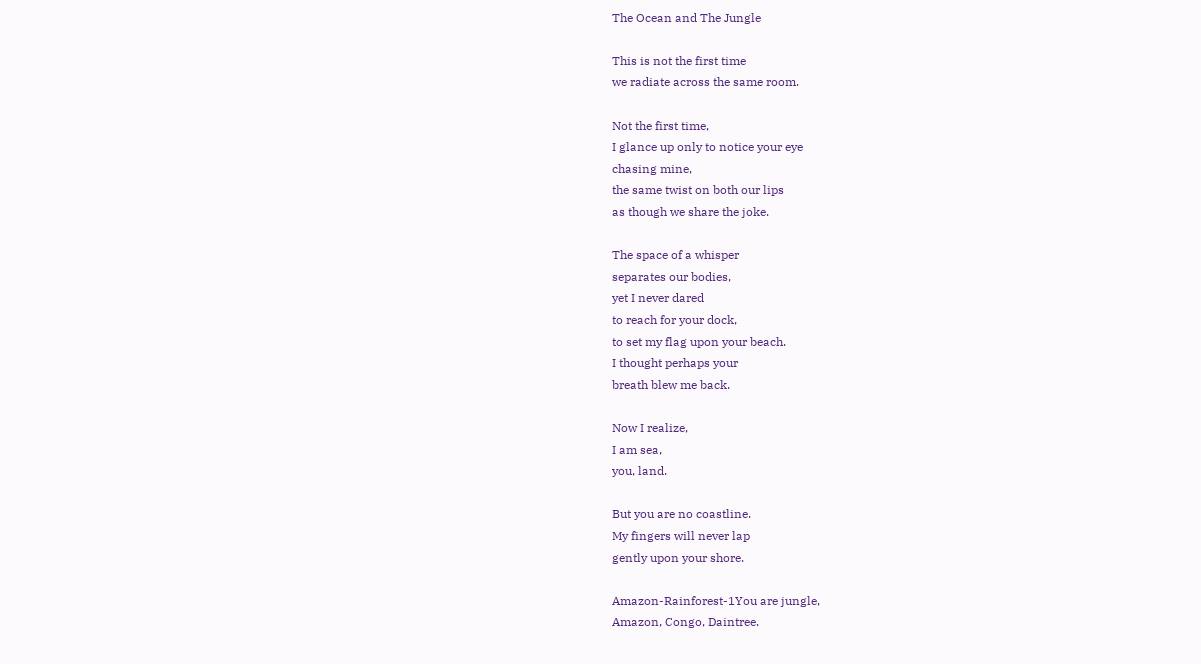The Ocean and The Jungle

This is not the first time
we radiate across the same room.

Not the first time,
I glance up only to notice your eye
chasing mine,
the same twist on both our lips
as though we share the joke.

The space of a whisper
separates our bodies,
yet I never dared
to reach for your dock,
to set my flag upon your beach.
I thought perhaps your
breath blew me back.

Now I realize,
I am sea,
you, land.

But you are no coastline.
My fingers will never lap
gently upon your shore.

Amazon-Rainforest-1You are jungle,
Amazon, Congo, Daintree.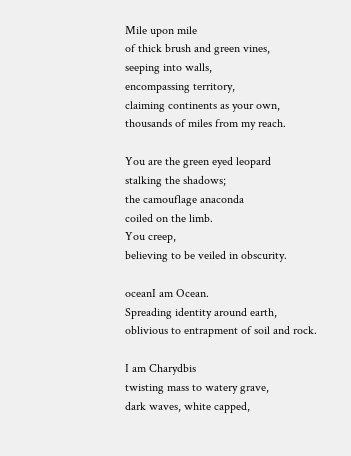Mile upon mile
of thick brush and green vines,
seeping into walls,
encompassing territory,
claiming continents as your own,
thousands of miles from my reach.

You are the green eyed leopard
stalking the shadows;
the camouflage anaconda
coiled on the limb.
You creep,
believing to be veiled in obscurity.

oceanI am Ocean.
Spreading identity around earth,
oblivious to entrapment of soil and rock.

I am Charydbis
twisting mass to watery grave,
dark waves, white capped,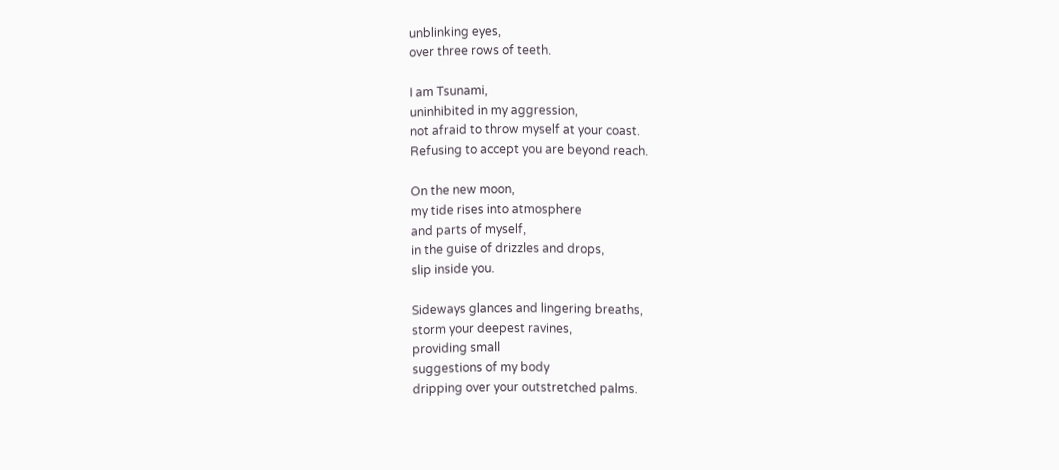unblinking eyes,
over three rows of teeth.

I am Tsunami,
uninhibited in my aggression,
not afraid to throw myself at your coast.
Refusing to accept you are beyond reach.

On the new moon,
my tide rises into atmosphere
and parts of myself,
in the guise of drizzles and drops,
slip inside you.

Sideways glances and lingering breaths,
storm your deepest ravines,
providing small
suggestions of my body
dripping over your outstretched palms.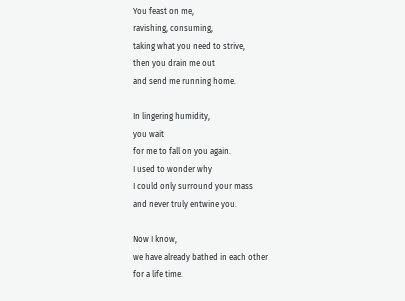You feast on me,
ravishing, consuming,
taking what you need to strive,
then you drain me out
and send me running home.

In lingering humidity,
you wait
for me to fall on you again.
I used to wonder why
I could only surround your mass
and never truly entwine you.

Now I know,
we have already bathed in each other
for a life time.